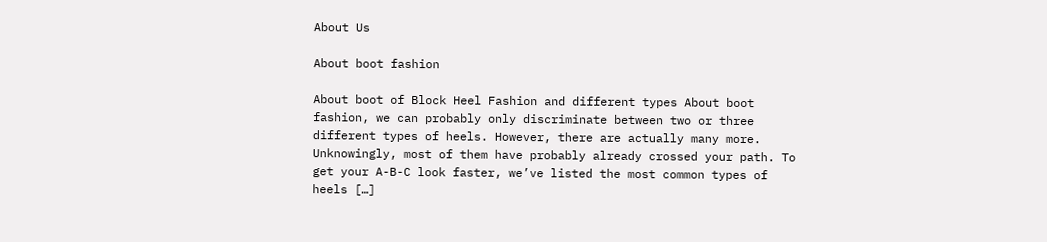About Us

About boot fashion

About boot of Block Heel Fashion and different types About boot fashion, we can probably only discriminate between two or three different types of heels. However, there are actually many more. Unknowingly, most of them have probably already crossed your path. To get your A-B-C look faster, we’ve listed the most common types of heels […]